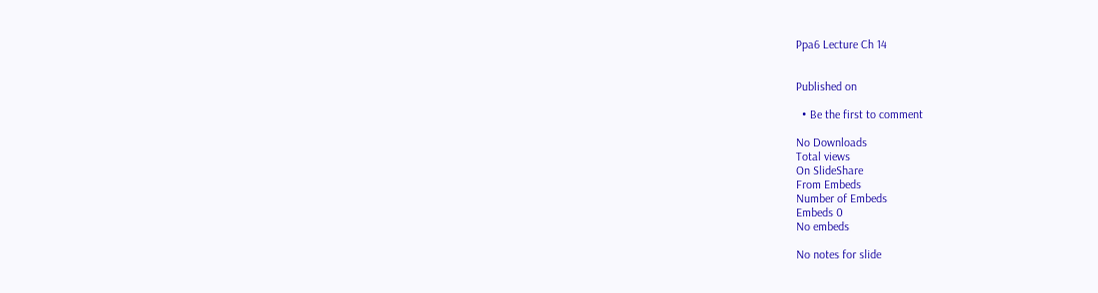Ppa6 Lecture Ch 14


Published on

  • Be the first to comment

No Downloads
Total views
On SlideShare
From Embeds
Number of Embeds
Embeds 0
No embeds

No notes for slide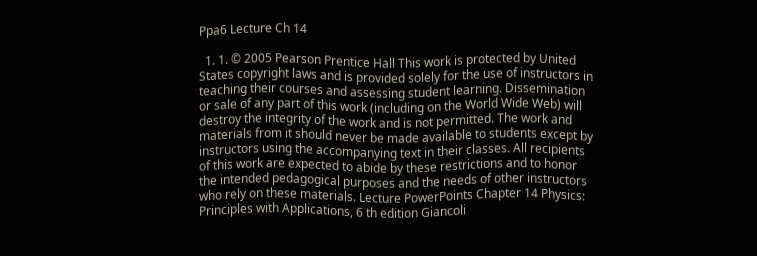Ppa6 Lecture Ch 14

  1. 1. © 2005 Pearson Prentice Hall This work is protected by United States copyright laws and is provided solely for the use of instructors in teaching their courses and assessing student learning. Dissemination or sale of any part of this work (including on the World Wide Web) will destroy the integrity of the work and is not permitted. The work and materials from it should never be made available to students except by instructors using the accompanying text in their classes. All recipients of this work are expected to abide by these restrictions and to honor the intended pedagogical purposes and the needs of other instructors who rely on these materials. Lecture PowerPoints Chapter 14 Physics: Principles with Applications, 6 th edition Giancoli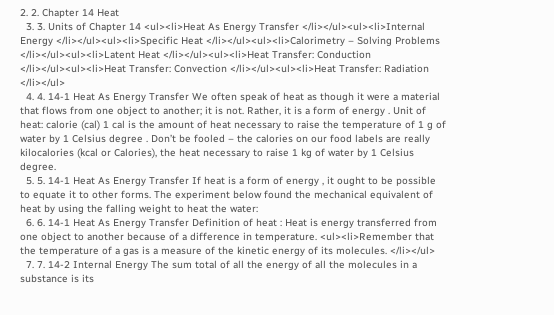2. 2. Chapter 14 Heat
  3. 3. Units of Chapter 14 <ul><li>Heat As Energy Transfer </li></ul><ul><li>Internal Energy </li></ul><ul><li>Specific Heat </li></ul><ul><li>Calorimetry – Solving Problems </li></ul><ul><li>Latent Heat </li></ul><ul><li>Heat Transfer: Conduction </li></ul><ul><li>Heat Transfer: Convection </li></ul><ul><li>Heat Transfer: Radiation </li></ul>
  4. 4. 14-1 Heat As Energy Transfer We often speak of heat as though it were a material that flows from one object to another; it is not. Rather, it is a form of energy . Unit of heat: calorie (cal) 1 cal is the amount of heat necessary to raise the temperature of 1 g of water by 1 Celsius degree . Don’t be fooled – the calories on our food labels are really kilocalories (kcal or Calories), the heat necessary to raise 1 kg of water by 1 Celsius degree.
  5. 5. 14-1 Heat As Energy Transfer If heat is a form of energy , it ought to be possible to equate it to other forms. The experiment below found the mechanical equivalent of heat by using the falling weight to heat the water:
  6. 6. 14-1 Heat As Energy Transfer Definition of heat : Heat is energy transferred from one object to another because of a difference in temperature. <ul><li>Remember that the temperature of a gas is a measure of the kinetic energy of its molecules. </li></ul>
  7. 7. 14-2 Internal Energy The sum total of all the energy of all the molecules in a substance is its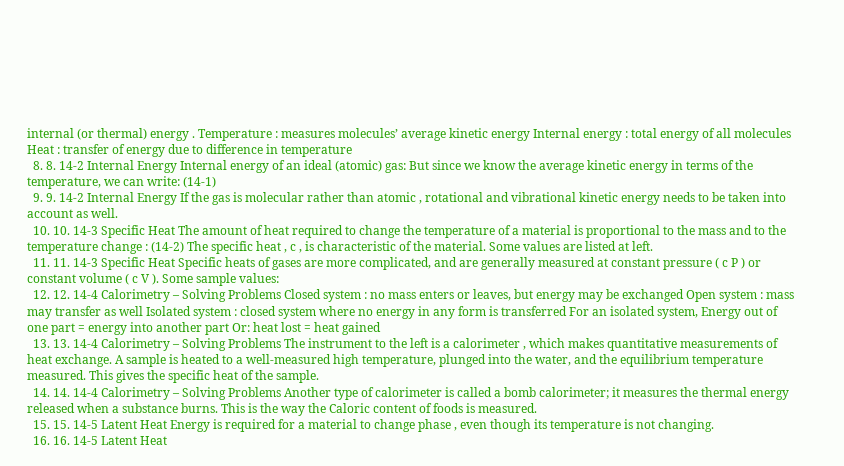internal (or thermal) energy . Temperature : measures molecules’ average kinetic energy Internal energy : total energy of all molecules Heat : transfer of energy due to difference in temperature
  8. 8. 14-2 Internal Energy Internal energy of an ideal (atomic) gas: But since we know the average kinetic energy in terms of the temperature, we can write: (14-1)
  9. 9. 14-2 Internal Energy If the gas is molecular rather than atomic , rotational and vibrational kinetic energy needs to be taken into account as well.
  10. 10. 14-3 Specific Heat The amount of heat required to change the temperature of a material is proportional to the mass and to the temperature change : (14-2) The specific heat , c , is characteristic of the material. Some values are listed at left.
  11. 11. 14-3 Specific Heat Specific heats of gases are more complicated, and are generally measured at constant pressure ( c P ) or constant volume ( c V ). Some sample values:
  12. 12. 14-4 Calorimetry – Solving Problems Closed system : no mass enters or leaves, but energy may be exchanged Open system : mass may transfer as well Isolated system : closed system where no energy in any form is transferred For an isolated system, Energy out of one part = energy into another part Or: heat lost = heat gained
  13. 13. 14-4 Calorimetry – Solving Problems The instrument to the left is a calorimeter , which makes quantitative measurements of heat exchange. A sample is heated to a well-measured high temperature, plunged into the water, and the equilibrium temperature measured. This gives the specific heat of the sample.
  14. 14. 14-4 Calorimetry – Solving Problems Another type of calorimeter is called a bomb calorimeter; it measures the thermal energy released when a substance burns. This is the way the Caloric content of foods is measured.
  15. 15. 14-5 Latent Heat Energy is required for a material to change phase , even though its temperature is not changing.
  16. 16. 14-5 Latent Heat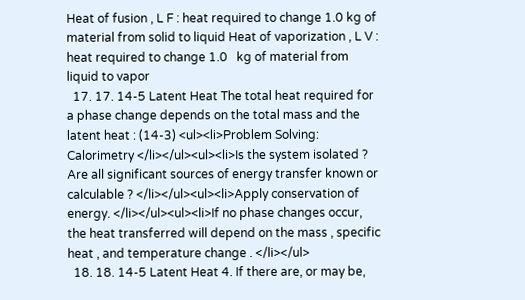Heat of fusion , L F : heat required to change 1.0 kg of material from solid to liquid Heat of vaporization , L V : heat required to change 1.0   kg of material from liquid to vapor
  17. 17. 14-5 Latent Heat The total heat required for a phase change depends on the total mass and the latent heat : (14-3) <ul><li>Problem Solving: Calorimetry </li></ul><ul><li>Is the system isolated ? Are all significant sources of energy transfer known or calculable ? </li></ul><ul><li>Apply conservation of energy. </li></ul><ul><li>If no phase changes occur, the heat transferred will depend on the mass , specific heat , and temperature change . </li></ul>
  18. 18. 14-5 Latent Heat 4. If there are, or may be,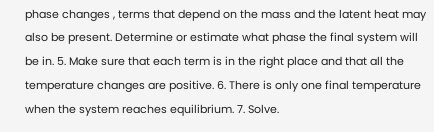phase changes , terms that depend on the mass and the latent heat may also be present. Determine or estimate what phase the final system will be in. 5. Make sure that each term is in the right place and that all the temperature changes are positive. 6. There is only one final temperature when the system reaches equilibrium. 7. Solve.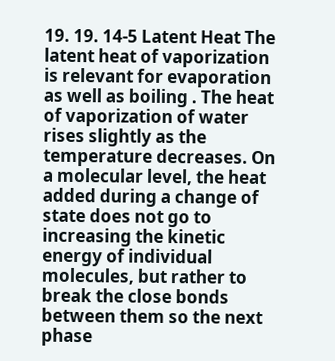19. 19. 14-5 Latent Heat The latent heat of vaporization is relevant for evaporation as well as boiling . The heat of vaporization of water rises slightly as the temperature decreases. On a molecular level, the heat added during a change of state does not go to increasing the kinetic energy of individual molecules, but rather to break the close bonds between them so the next phase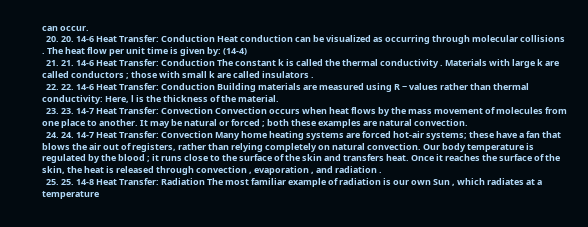can occur.
  20. 20. 14-6 Heat Transfer: Conduction Heat conduction can be visualized as occurring through molecular collisions . The heat flow per unit time is given by: (14-4)
  21. 21. 14-6 Heat Transfer: Conduction The constant k is called the thermal conductivity . Materials with large k are called conductors ; those with small k are called insulators .
  22. 22. 14-6 Heat Transfer: Conduction Building materials are measured using R − values rather than thermal conductivity: Here, l is the thickness of the material.
  23. 23. 14-7 Heat Transfer: Convection Convection occurs when heat flows by the mass movement of molecules from one place to another. It may be natural or forced ; both these examples are natural convection.
  24. 24. 14-7 Heat Transfer: Convection Many home heating systems are forced hot-air systems; these have a fan that blows the air out of registers, rather than relying completely on natural convection. Our body temperature is regulated by the blood ; it runs close to the surface of the skin and transfers heat. Once it reaches the surface of the skin, the heat is released through convection , evaporation , and radiation .
  25. 25. 14-8 Heat Transfer: Radiation The most familiar example of radiation is our own Sun , which radiates at a temperature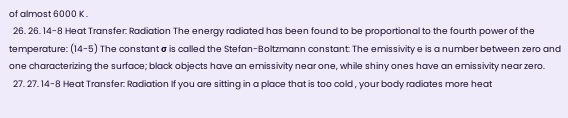of almost 6000 K .
  26. 26. 14-8 Heat Transfer: Radiation The energy radiated has been found to be proportional to the fourth power of the temperature: (14-5) The constant σ is called the Stefan-Boltzmann constant: The emissivity e is a number between zero and one characterizing the surface; black objects have an emissivity near one, while shiny ones have an emissivity near zero.
  27. 27. 14-8 Heat Transfer: Radiation If you are sitting in a place that is too cold , your body radiates more heat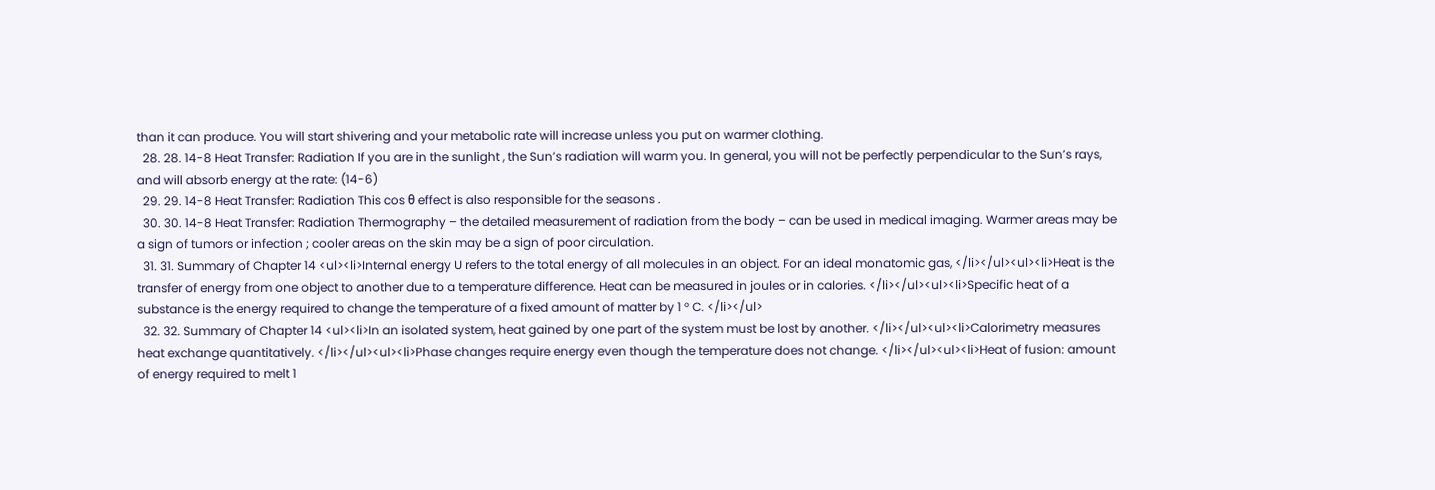than it can produce. You will start shivering and your metabolic rate will increase unless you put on warmer clothing.
  28. 28. 14-8 Heat Transfer: Radiation If you are in the sunlight , the Sun’s radiation will warm you. In general, you will not be perfectly perpendicular to the Sun’s rays, and will absorb energy at the rate: (14-6)
  29. 29. 14-8 Heat Transfer: Radiation This cos θ effect is also responsible for the seasons .
  30. 30. 14-8 Heat Transfer: Radiation Thermography – the detailed measurement of radiation from the body – can be used in medical imaging. Warmer areas may be a sign of tumors or infection ; cooler areas on the skin may be a sign of poor circulation.
  31. 31. Summary of Chapter 14 <ul><li>Internal energy U refers to the total energy of all molecules in an object. For an ideal monatomic gas, </li></ul><ul><li>Heat is the transfer of energy from one object to another due to a temperature difference. Heat can be measured in joules or in calories. </li></ul><ul><li>Specific heat of a substance is the energy required to change the temperature of a fixed amount of matter by 1 ° C. </li></ul>
  32. 32. Summary of Chapter 14 <ul><li>In an isolated system, heat gained by one part of the system must be lost by another. </li></ul><ul><li>Calorimetry measures heat exchange quantitatively. </li></ul><ul><li>Phase changes require energy even though the temperature does not change. </li></ul><ul><li>Heat of fusion: amount of energy required to melt 1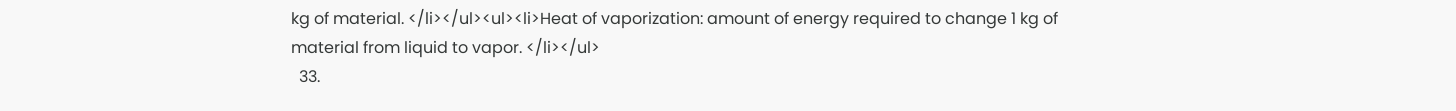kg of material. </li></ul><ul><li>Heat of vaporization: amount of energy required to change 1 kg of material from liquid to vapor. </li></ul>
  33.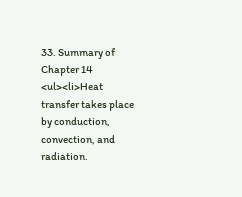33. Summary of Chapter 14 <ul><li>Heat transfer takes place by conduction, convection, and radiation.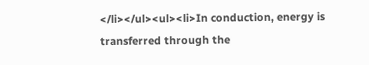</li></ul><ul><li>In conduction, energy is transferred through the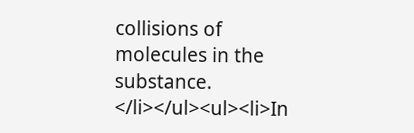collisions of molecules in the substance. </li></ul><ul><li>In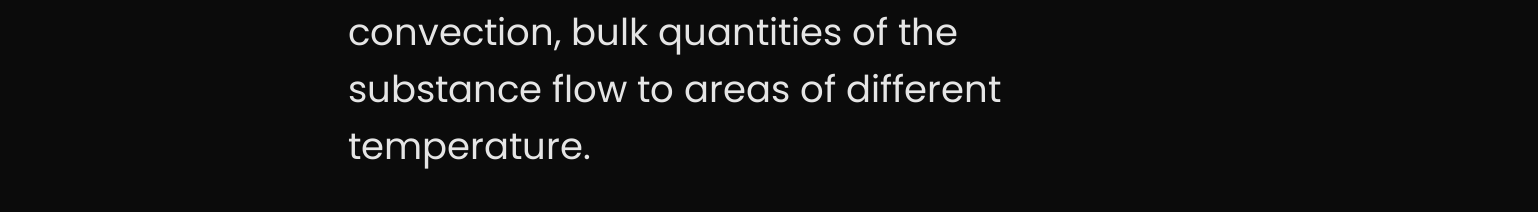convection, bulk quantities of the substance flow to areas of different temperature.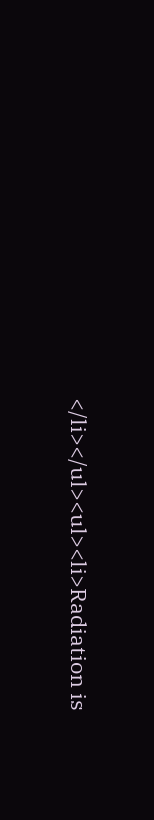</li></ul><ul><li>Radiation is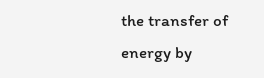the transfer of energy by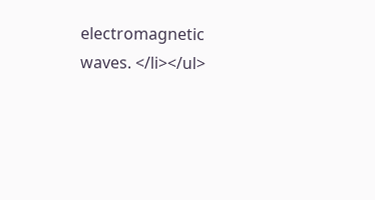electromagnetic waves. </li></ul>